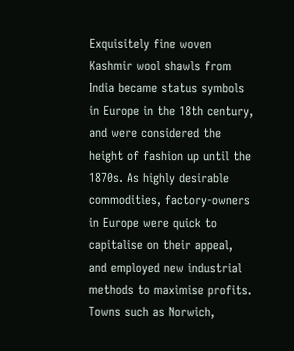Exquisitely fine woven Kashmir wool shawls from India became status symbols in Europe in the 18th century, and were considered the height of fashion up until the 1870s. As highly desirable commodities, factory-owners in Europe were quick to capitalise on their appeal, and employed new industrial methods to maximise profits. Towns such as Norwich,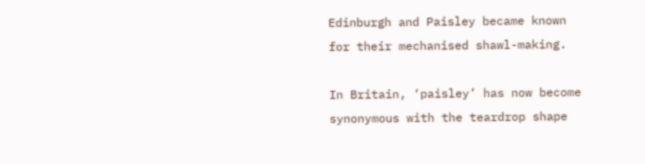Edinburgh and Paisley became known for their mechanised shawl-making.

In Britain, ‘paisley’ has now become synonymous with the teardrop shape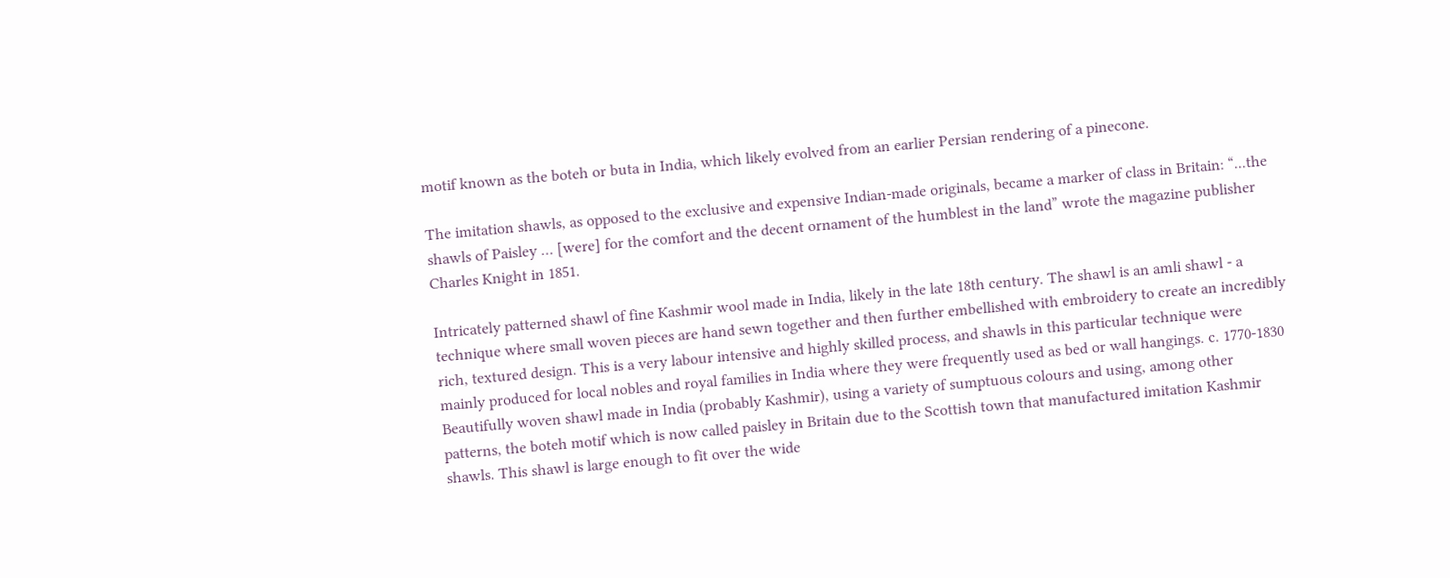motif known as the boteh or buta in India, which likely evolved from an earlier Persian rendering of a pinecone.

The imitation shawls, as opposed to the exclusive and expensive Indian-made originals, became a marker of class in Britain: “...the shawls of Paisley … [were] for the comfort and the decent ornament of the humblest in the land” wrote the magazine publisher Charles Knight in 1851.

Intricately patterned shawl of fine Kashmir wool made in India, likely in the late 18th century. The shawl is an amli shawl - a technique where small woven pieces are hand sewn together and then further embellished with embroidery to create an incredibly rich, textured design. This is a very labour intensive and highly skilled process, and shawls in this particular technique were mainly produced for local nobles and royal families in India where they were frequently used as bed or wall hangings. c. 1770-1830
Beautifully woven shawl made in India (probably Kashmir), using a variety of sumptuous colours and using, among other patterns, the boteh motif which is now called paisley in Britain due to the Scottish town that manufactured imitation Kashmir shawls. This shawl is large enough to fit over the wide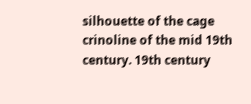silhouette of the cage crinoline of the mid 19th century. 19th century